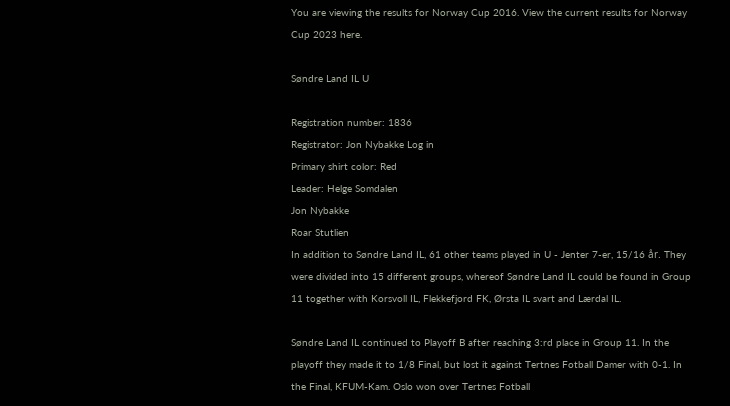You are viewing the results for Norway Cup 2016. View the current results for Norway Cup 2023 here.

Søndre Land IL U

Registration number: 1836
Registrator: Jon Nybakke Log in
Primary shirt color: Red
Leader: Helge Somdalen
Jon Nybakke
Roar Stutlien
In addition to Søndre Land IL, 61 other teams played in U - Jenter 7-er, 15/16 år. They were divided into 15 different groups, whereof Søndre Land IL could be found in Group 11 together with Korsvoll IL, Flekkefjord FK, Ørsta IL svart and Lærdal IL.

Søndre Land IL continued to Playoff B after reaching 3:rd place in Group 11. In the playoff they made it to 1/8 Final, but lost it against Tertnes Fotball Damer with 0-1. In the Final, KFUM-Kam. Oslo won over Tertnes Fotball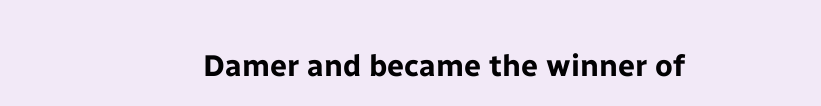Damer and became the winner of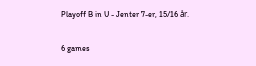Playoff B in U - Jenter 7-er, 15/16 år.

6 games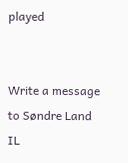played


Write a message to Søndre Land IL